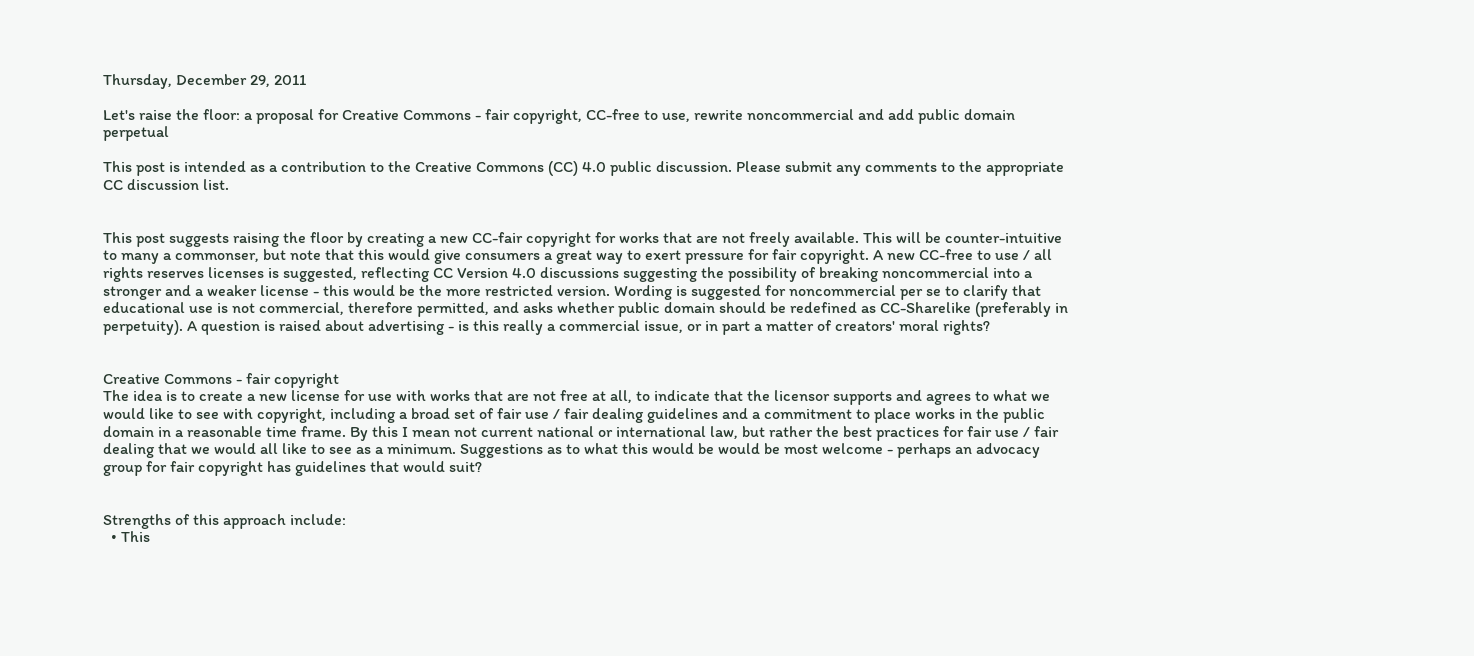Thursday, December 29, 2011

Let's raise the floor: a proposal for Creative Commons - fair copyright, CC-free to use, rewrite noncommercial and add public domain perpetual

This post is intended as a contribution to the Creative Commons (CC) 4.0 public discussion. Please submit any comments to the appropriate CC discussion list.


This post suggests raising the floor by creating a new CC-fair copyright for works that are not freely available. This will be counter-intuitive to many a commonser, but note that this would give consumers a great way to exert pressure for fair copyright. A new CC-free to use / all rights reserves licenses is suggested, reflecting CC Version 4.0 discussions suggesting the possibility of breaking noncommercial into a stronger and a weaker license - this would be the more restricted version. Wording is suggested for noncommercial per se to clarify that educational use is not commercial, therefore permitted, and asks whether public domain should be redefined as CC-Sharelike (preferably in perpetuity). A question is raised about advertising - is this really a commercial issue, or in part a matter of creators' moral rights?


Creative Commons - fair copyright
The idea is to create a new license for use with works that are not free at all, to indicate that the licensor supports and agrees to what we would like to see with copyright, including a broad set of fair use / fair dealing guidelines and a commitment to place works in the public domain in a reasonable time frame. By this I mean not current national or international law, but rather the best practices for fair use / fair dealing that we would all like to see as a minimum. Suggestions as to what this would be would be most welcome - perhaps an advocacy group for fair copyright has guidelines that would suit?


Strengths of this approach include:
  • This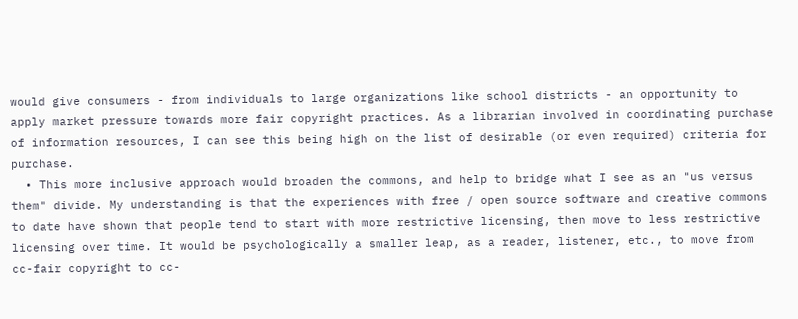would give consumers - from individuals to large organizations like school districts - an opportunity to apply market pressure towards more fair copyright practices. As a librarian involved in coordinating purchase of information resources, I can see this being high on the list of desirable (or even required) criteria for purchase.
  • This more inclusive approach would broaden the commons, and help to bridge what I see as an "us versus them" divide. My understanding is that the experiences with free / open source software and creative commons to date have shown that people tend to start with more restrictive licensing, then move to less restrictive licensing over time. It would be psychologically a smaller leap, as a reader, listener, etc., to move from cc-fair copyright to cc-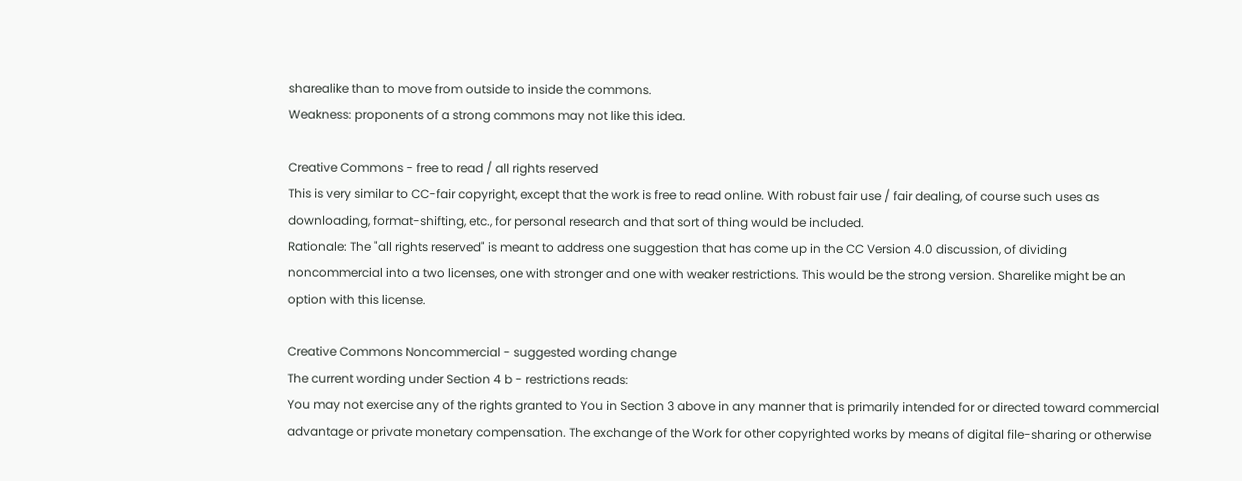sharealike than to move from outside to inside the commons.
Weakness: proponents of a strong commons may not like this idea.

Creative Commons - free to read / all rights reserved
This is very similar to CC-fair copyright, except that the work is free to read online. With robust fair use / fair dealing, of course such uses as downloading, format-shifting, etc., for personal research and that sort of thing would be included.
Rationale: The "all rights reserved" is meant to address one suggestion that has come up in the CC Version 4.0 discussion, of dividing noncommercial into a two licenses, one with stronger and one with weaker restrictions. This would be the strong version. Sharelike might be an option with this license.

Creative Commons Noncommercial - suggested wording change
The current wording under Section 4 b - restrictions reads:
You may not exercise any of the rights granted to You in Section 3 above in any manner that is primarily intended for or directed toward commercial advantage or private monetary compensation. The exchange of the Work for other copyrighted works by means of digital file-sharing or otherwise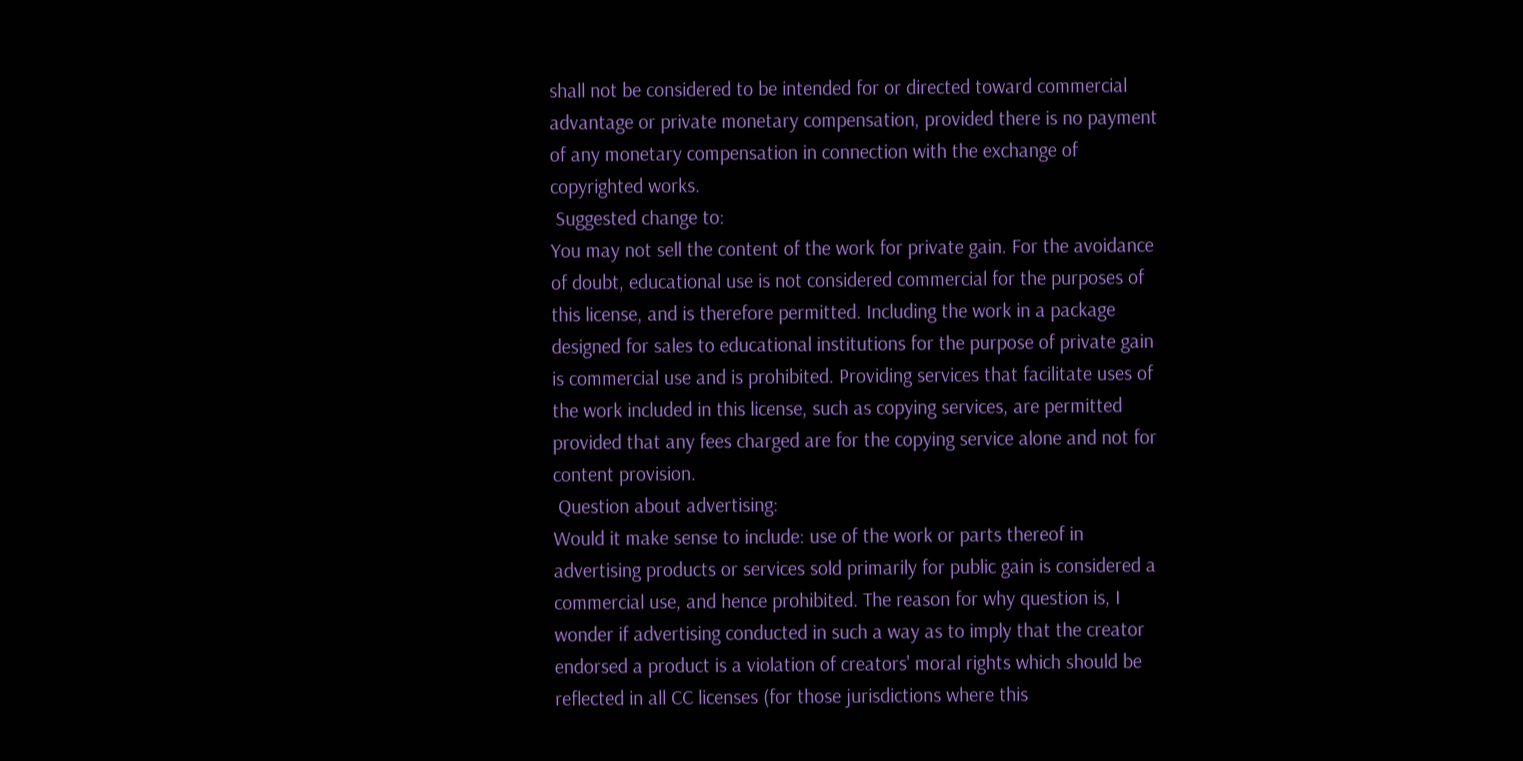shall not be considered to be intended for or directed toward commercial advantage or private monetary compensation, provided there is no payment of any monetary compensation in connection with the exchange of copyrighted works.
 Suggested change to:
You may not sell the content of the work for private gain. For the avoidance of doubt, educational use is not considered commercial for the purposes of this license, and is therefore permitted. Including the work in a package designed for sales to educational institutions for the purpose of private gain is commercial use and is prohibited. Providing services that facilitate uses of the work included in this license, such as copying services, are permitted provided that any fees charged are for the copying service alone and not for content provision.
 Question about advertising:
Would it make sense to include: use of the work or parts thereof in advertising products or services sold primarily for public gain is considered a commercial use, and hence prohibited. The reason for why question is, I wonder if advertising conducted in such a way as to imply that the creator endorsed a product is a violation of creators' moral rights which should be reflected in all CC licenses (for those jurisdictions where this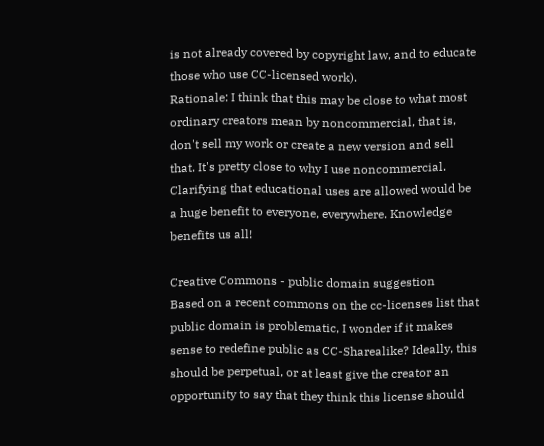is not already covered by copyright law, and to educate those who use CC-licensed work).
Rationale: I think that this may be close to what most ordinary creators mean by noncommercial, that is, don't sell my work or create a new version and sell that. It's pretty close to why I use noncommercial. Clarifying that educational uses are allowed would be a huge benefit to everyone, everywhere. Knowledge benefits us all!

Creative Commons - public domain suggestion
Based on a recent commons on the cc-licenses list that public domain is problematic, I wonder if it makes sense to redefine public as CC-Sharealike? Ideally, this should be perpetual, or at least give the creator an opportunity to say that they think this license should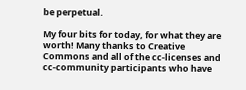be perpetual.

My four bits for today, for what they are worth! Many thanks to Creative Commons and all of the cc-licenses and cc-community participants who have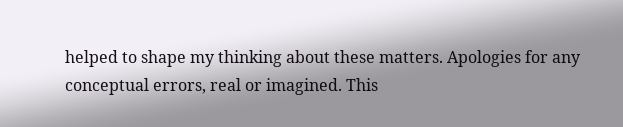helped to shape my thinking about these matters. Apologies for any conceptual errors, real or imagined. This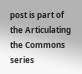post is part of the Articulating the Commons series